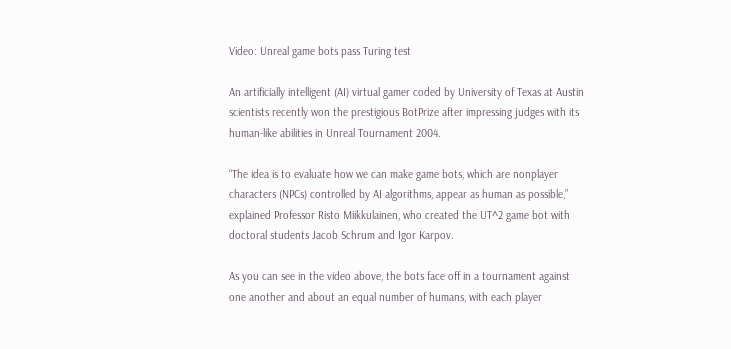Video: Unreal game bots pass Turing test

An artificially intelligent (AI) virtual gamer coded by University of Texas at Austin scientists recently won the prestigious BotPrize after impressing judges with its human-like abilities in Unreal Tournament 2004.

“The idea is to evaluate how we can make game bots, which are nonplayer characters (NPCs) controlled by AI algorithms, appear as human as possible,” explained Professor Risto Miikkulainen, who created the UT^2 game bot with doctoral students Jacob Schrum and Igor Karpov.

As you can see in the video above, the bots face off in a tournament against one another and about an equal number of humans, with each player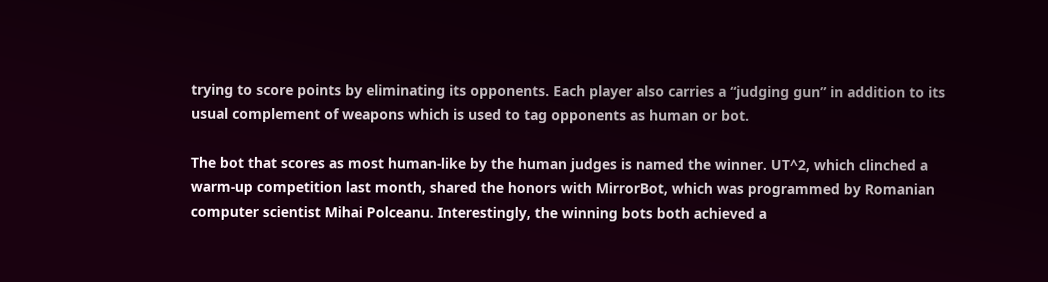trying to score points by eliminating its opponents. Each player also carries a “judging gun” in addition to its usual complement of weapons which is used to tag opponents as human or bot.

The bot that scores as most human-like by the human judges is named the winner. UT^2, which clinched a warm-up competition last month, shared the honors with MirrorBot, which was programmed by Romanian computer scientist Mihai Polceanu. Interestingly, the winning bots both achieved a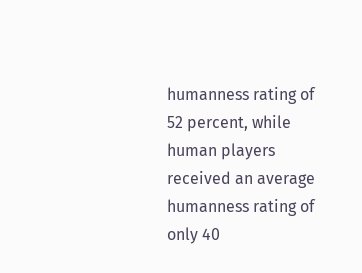humanness rating of 52 percent, while human players received an average humanness rating of only 40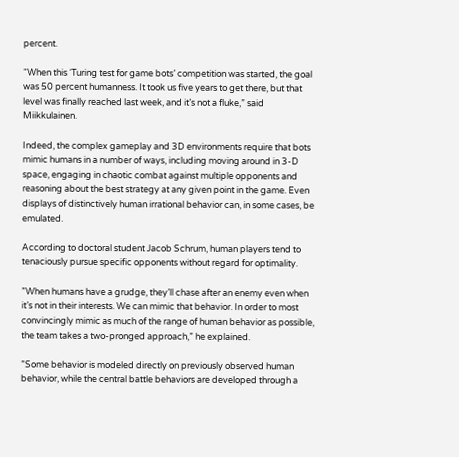percent.

“When this ‘Turing test for game bots’ competition was started, the goal was 50 percent humanness. It took us five years to get there, but that level was finally reached last week, and it’s not a fluke,” said Miikkulainen.

Indeed, the complex gameplay and 3D environments require that bots mimic humans in a number of ways, including moving around in 3-D space, engaging in chaotic combat against multiple opponents and reasoning about the best strategy at any given point in the game. Even displays of distinctively human irrational behavior can, in some cases, be emulated.

According to doctoral student Jacob Schrum, human players tend to tenaciously pursue specific opponents without regard for optimality.

”When humans have a grudge, they’ll chase after an enemy even when it’s not in their interests. We can mimic that behavior. In order to most convincingly mimic as much of the range of human behavior as possible, the team takes a two-pronged approach,” he explained.

”Some behavior is modeled directly on previously observed human behavior, while the central battle behaviors are developed through a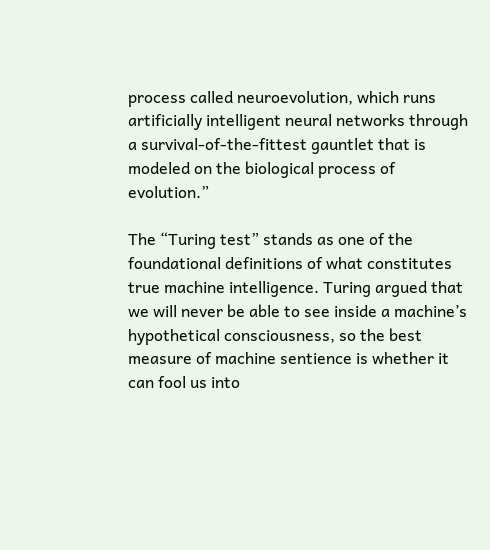process called neuroevolution, which runs artificially intelligent neural networks through a survival-of-the-fittest gauntlet that is modeled on the biological process of evolution.”

The “Turing test” stands as one of the foundational definitions of what constitutes true machine intelligence. Turing argued that we will never be able to see inside a machine’s hypothetical consciousness, so the best measure of machine sentience is whether it can fool us into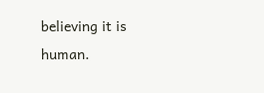believing it is human.